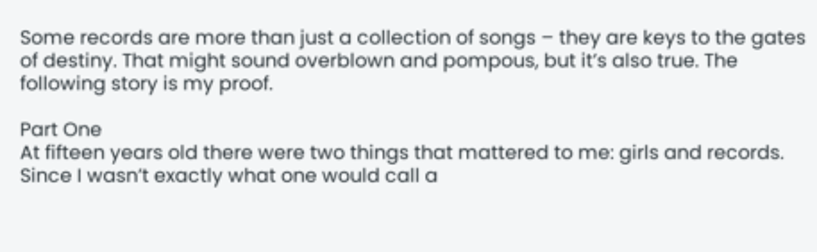Some records are more than just a collection of songs – they are keys to the gates of destiny. That might sound overblown and pompous, but it’s also true. The following story is my proof.

Part One
At fifteen years old there were two things that mattered to me: girls and records. Since I wasn’t exactly what one would call a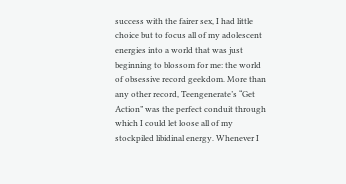success with the fairer sex, I had little choice but to focus all of my adolescent energies into a world that was just beginning to blossom for me: the world of obsessive record geekdom. More than any other record, Teengenerate’s “Get Action” was the perfect conduit through which I could let loose all of my stockpiled libidinal energy. Whenever I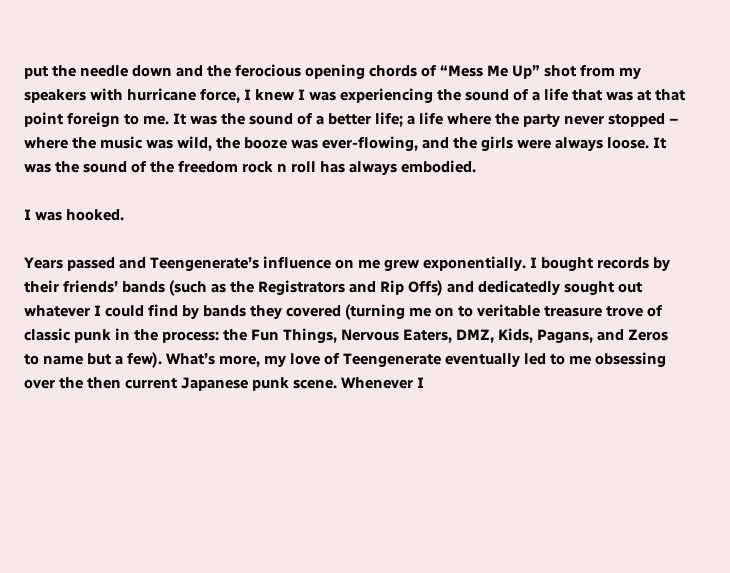put the needle down and the ferocious opening chords of “Mess Me Up” shot from my speakers with hurricane force, I knew I was experiencing the sound of a life that was at that point foreign to me. It was the sound of a better life; a life where the party never stopped – where the music was wild, the booze was ever-flowing, and the girls were always loose. It was the sound of the freedom rock n roll has always embodied.

I was hooked.

Years passed and Teengenerate’s influence on me grew exponentially. I bought records by their friends’ bands (such as the Registrators and Rip Offs) and dedicatedly sought out whatever I could find by bands they covered (turning me on to veritable treasure trove of classic punk in the process: the Fun Things, Nervous Eaters, DMZ, Kids, Pagans, and Zeros to name but a few). What’s more, my love of Teengenerate eventually led to me obsessing over the then current Japanese punk scene. Whenever I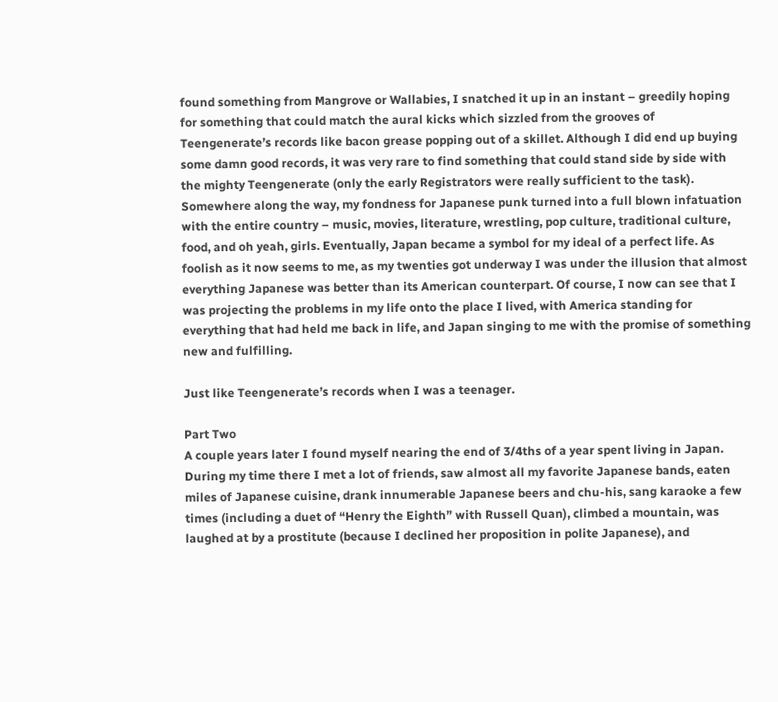found something from Mangrove or Wallabies, I snatched it up in an instant – greedily hoping for something that could match the aural kicks which sizzled from the grooves of Teengenerate’s records like bacon grease popping out of a skillet. Although I did end up buying some damn good records, it was very rare to find something that could stand side by side with the mighty Teengenerate (only the early Registrators were really sufficient to the task). Somewhere along the way, my fondness for Japanese punk turned into a full blown infatuation with the entire country – music, movies, literature, wrestling, pop culture, traditional culture, food, and oh yeah, girls. Eventually, Japan became a symbol for my ideal of a perfect life. As foolish as it now seems to me, as my twenties got underway I was under the illusion that almost everything Japanese was better than its American counterpart. Of course, I now can see that I was projecting the problems in my life onto the place I lived, with America standing for everything that had held me back in life, and Japan singing to me with the promise of something new and fulfilling.

Just like Teengenerate’s records when I was a teenager.

Part Two
A couple years later I found myself nearing the end of 3/4ths of a year spent living in Japan. During my time there I met a lot of friends, saw almost all my favorite Japanese bands, eaten miles of Japanese cuisine, drank innumerable Japanese beers and chu-his, sang karaoke a few times (including a duet of “Henry the Eighth” with Russell Quan), climbed a mountain, was laughed at by a prostitute (because I declined her proposition in polite Japanese), and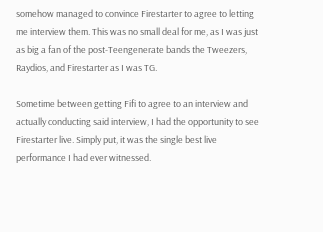somehow managed to convince Firestarter to agree to letting me interview them. This was no small deal for me, as I was just as big a fan of the post-Teengenerate bands the Tweezers, Raydios, and Firestarter as I was TG.

Sometime between getting Fifi to agree to an interview and actually conducting said interview, I had the opportunity to see Firestarter live. Simply put, it was the single best live performance I had ever witnessed.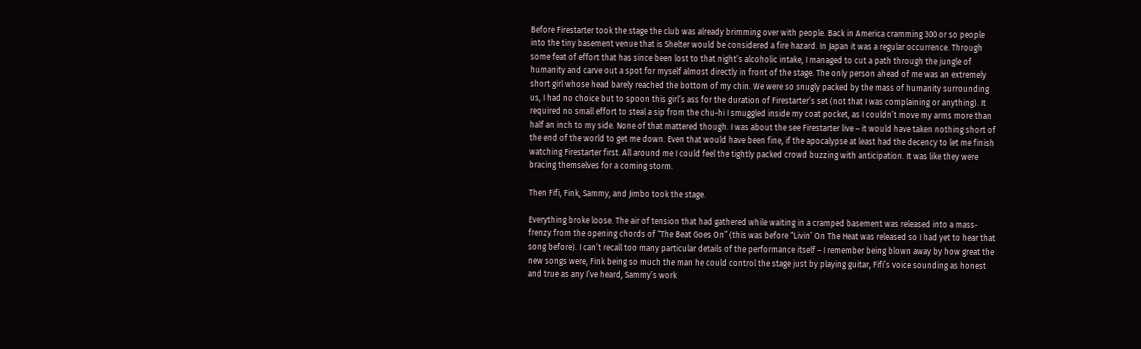Before Firestarter took the stage the club was already brimming over with people. Back in America cramming 300 or so people into the tiny basement venue that is Shelter would be considered a fire hazard. In Japan it was a regular occurrence. Through some feat of effort that has since been lost to that night’s alcoholic intake, I managed to cut a path through the jungle of humanity and carve out a spot for myself almost directly in front of the stage. The only person ahead of me was an extremely short girl whose head barely reached the bottom of my chin. We were so snugly packed by the mass of humanity surrounding us, I had no choice but to spoon this girl’s ass for the duration of Firestarter’s set (not that I was complaining or anything). It required no small effort to steal a sip from the chu-hi I smuggled inside my coat pocket, as I couldn’t move my arms more than half an inch to my side. None of that mattered though. I was about the see Firestarter live – it would have taken nothing short of the end of the world to get me down. Even that would have been fine, if the apocalypse at least had the decency to let me finish watching Firestarter first. All around me I could feel the tightly packed crowd buzzing with anticipation. It was like they were bracing themselves for a coming storm.

Then Fifi, Fink, Sammy, and Jimbo took the stage.

Everything broke loose. The air of tension that had gathered while waiting in a cramped basement was released into a mass-frenzy from the opening chords of “The Beat Goes On” (this was before “Livin’ On The Heat was released so I had yet to hear that song before). I can’t recall too many particular details of the performance itself – I remember being blown away by how great the new songs were, Fink being so much the man he could control the stage just by playing guitar, Fifi’s voice sounding as honest and true as any I’ve heard, Sammy’s work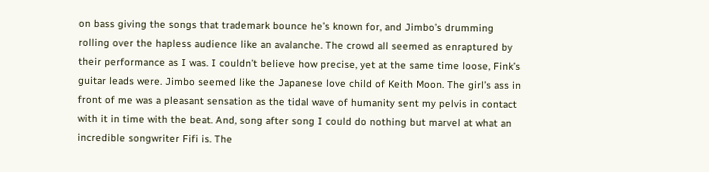on bass giving the songs that trademark bounce he’s known for, and Jimbo’s drumming rolling over the hapless audience like an avalanche. The crowd all seemed as enraptured by their performance as I was. I couldn’t believe how precise, yet at the same time loose, Fink’s guitar leads were. Jimbo seemed like the Japanese love child of Keith Moon. The girl’s ass in front of me was a pleasant sensation as the tidal wave of humanity sent my pelvis in contact with it in time with the beat. And, song after song I could do nothing but marvel at what an incredible songwriter Fifi is. The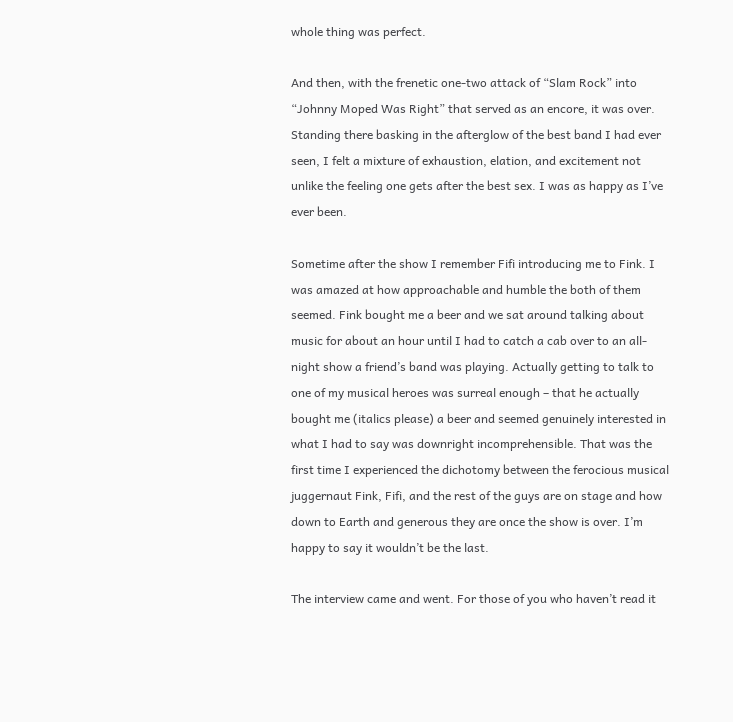whole thing was perfect.

And then, with the frenetic one-two attack of “Slam Rock” into “Johnny Moped Was Right” that served as an encore, it was over. Standing there basking in the afterglow of the best band I had ever seen, I felt a mixture of exhaustion, elation, and excitement not unlike the feeling one gets after the best sex. I was as happy as I’ve ever been.

Sometime after the show I remember Fifi introducing me to Fink. I was amazed at how approachable and humble the both of them seemed. Fink bought me a beer and we sat around talking about music for about an hour until I had to catch a cab over to an all-night show a friend’s band was playing. Actually getting to talk to one of my musical heroes was surreal enough – that he actually bought me (italics please) a beer and seemed genuinely interested in what I had to say was downright incomprehensible. That was the first time I experienced the dichotomy between the ferocious musical juggernaut Fink, Fifi, and the rest of the guys are on stage and how down to Earth and generous they are once the show is over. I’m happy to say it wouldn’t be the last.

The interview came and went. For those of you who haven’t read it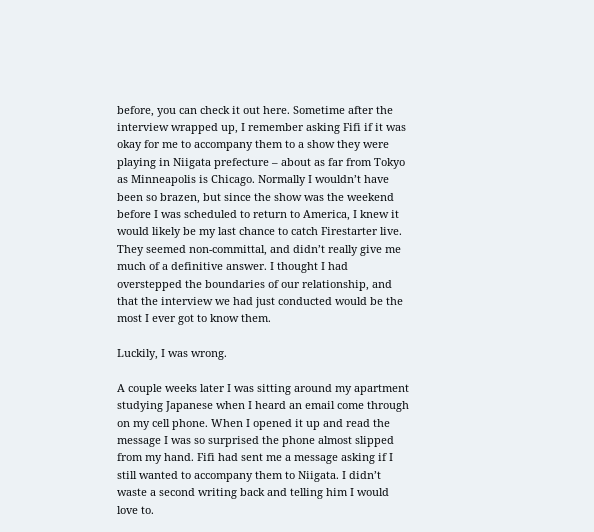before, you can check it out here. Sometime after the interview wrapped up, I remember asking Fifi if it was okay for me to accompany them to a show they were playing in Niigata prefecture – about as far from Tokyo as Minneapolis is Chicago. Normally I wouldn’t have been so brazen, but since the show was the weekend before I was scheduled to return to America, I knew it would likely be my last chance to catch Firestarter live. They seemed non-committal, and didn’t really give me much of a definitive answer. I thought I had overstepped the boundaries of our relationship, and that the interview we had just conducted would be the most I ever got to know them.

Luckily, I was wrong.

A couple weeks later I was sitting around my apartment studying Japanese when I heard an email come through on my cell phone. When I opened it up and read the message I was so surprised the phone almost slipped from my hand. Fifi had sent me a message asking if I still wanted to accompany them to Niigata. I didn’t waste a second writing back and telling him I would love to.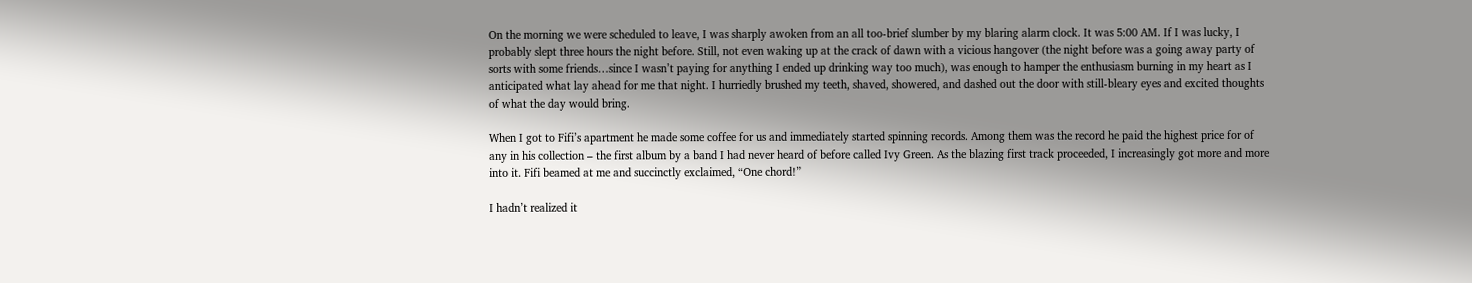On the morning we were scheduled to leave, I was sharply awoken from an all too-brief slumber by my blaring alarm clock. It was 5:00 AM. If I was lucky, I probably slept three hours the night before. Still, not even waking up at the crack of dawn with a vicious hangover (the night before was a going away party of sorts with some friends…since I wasn’t paying for anything I ended up drinking way too much), was enough to hamper the enthusiasm burning in my heart as I anticipated what lay ahead for me that night. I hurriedly brushed my teeth, shaved, showered, and dashed out the door with still-bleary eyes and excited thoughts of what the day would bring.

When I got to Fifi’s apartment he made some coffee for us and immediately started spinning records. Among them was the record he paid the highest price for of any in his collection – the first album by a band I had never heard of before called Ivy Green. As the blazing first track proceeded, I increasingly got more and more into it. Fifi beamed at me and succinctly exclaimed, “One chord!”

I hadn’t realized it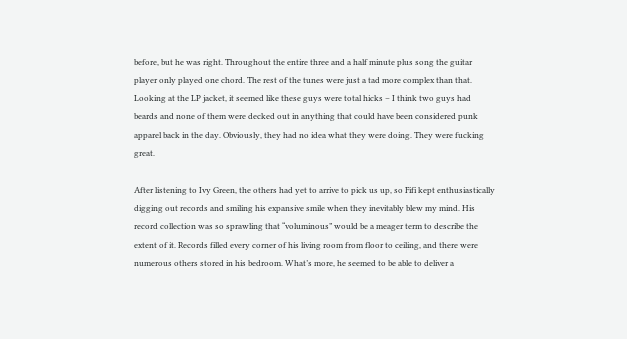before, but he was right. Throughout the entire three and a half minute plus song the guitar player only played one chord. The rest of the tunes were just a tad more complex than that. Looking at the LP jacket, it seemed like these guys were total hicks – I think two guys had beards and none of them were decked out in anything that could have been considered punk apparel back in the day. Obviously, they had no idea what they were doing. They were fucking great.

After listening to Ivy Green, the others had yet to arrive to pick us up, so Fifi kept enthusiastically digging out records and smiling his expansive smile when they inevitably blew my mind. His record collection was so sprawling that “voluminous” would be a meager term to describe the extent of it. Records filled every corner of his living room from floor to ceiling, and there were numerous others stored in his bedroom. What’s more, he seemed to be able to deliver a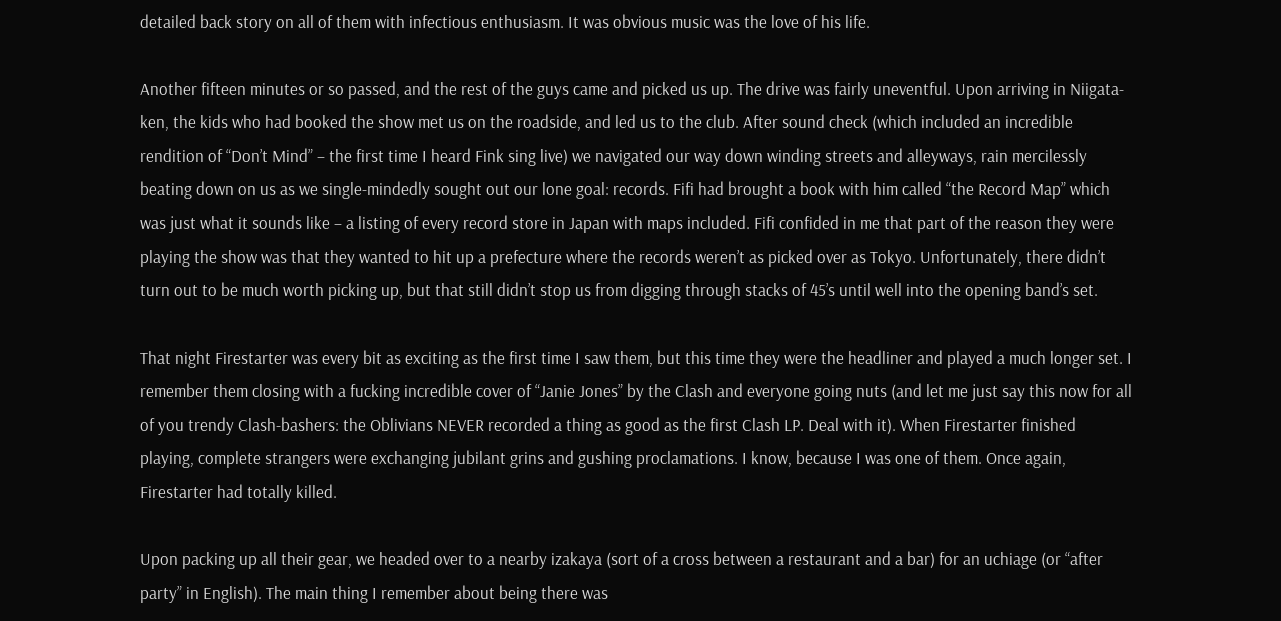detailed back story on all of them with infectious enthusiasm. It was obvious music was the love of his life.

Another fifteen minutes or so passed, and the rest of the guys came and picked us up. The drive was fairly uneventful. Upon arriving in Niigata-ken, the kids who had booked the show met us on the roadside, and led us to the club. After sound check (which included an incredible rendition of “Don’t Mind” – the first time I heard Fink sing live) we navigated our way down winding streets and alleyways, rain mercilessly beating down on us as we single-mindedly sought out our lone goal: records. Fifi had brought a book with him called “the Record Map” which was just what it sounds like – a listing of every record store in Japan with maps included. Fifi confided in me that part of the reason they were playing the show was that they wanted to hit up a prefecture where the records weren’t as picked over as Tokyo. Unfortunately, there didn’t turn out to be much worth picking up, but that still didn’t stop us from digging through stacks of 45’s until well into the opening band’s set.

That night Firestarter was every bit as exciting as the first time I saw them, but this time they were the headliner and played a much longer set. I remember them closing with a fucking incredible cover of “Janie Jones” by the Clash and everyone going nuts (and let me just say this now for all of you trendy Clash-bashers: the Oblivians NEVER recorded a thing as good as the first Clash LP. Deal with it). When Firestarter finished playing, complete strangers were exchanging jubilant grins and gushing proclamations. I know, because I was one of them. Once again, Firestarter had totally killed.

Upon packing up all their gear, we headed over to a nearby izakaya (sort of a cross between a restaurant and a bar) for an uchiage (or “after party” in English). The main thing I remember about being there was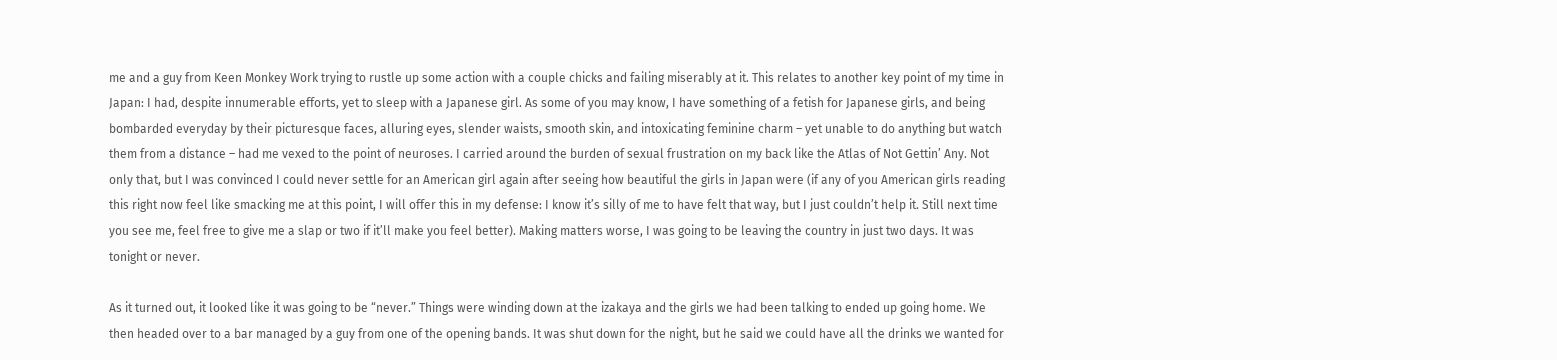me and a guy from Keen Monkey Work trying to rustle up some action with a couple chicks and failing miserably at it. This relates to another key point of my time in Japan: I had, despite innumerable efforts, yet to sleep with a Japanese girl. As some of you may know, I have something of a fetish for Japanese girls, and being bombarded everyday by their picturesque faces, alluring eyes, slender waists, smooth skin, and intoxicating feminine charm – yet unable to do anything but watch them from a distance – had me vexed to the point of neuroses. I carried around the burden of sexual frustration on my back like the Atlas of Not Gettin’ Any. Not only that, but I was convinced I could never settle for an American girl again after seeing how beautiful the girls in Japan were (if any of you American girls reading this right now feel like smacking me at this point, I will offer this in my defense: I know it’s silly of me to have felt that way, but I just couldn’t help it. Still next time you see me, feel free to give me a slap or two if it’ll make you feel better). Making matters worse, I was going to be leaving the country in just two days. It was tonight or never.

As it turned out, it looked like it was going to be “never.” Things were winding down at the izakaya and the girls we had been talking to ended up going home. We then headed over to a bar managed by a guy from one of the opening bands. It was shut down for the night, but he said we could have all the drinks we wanted for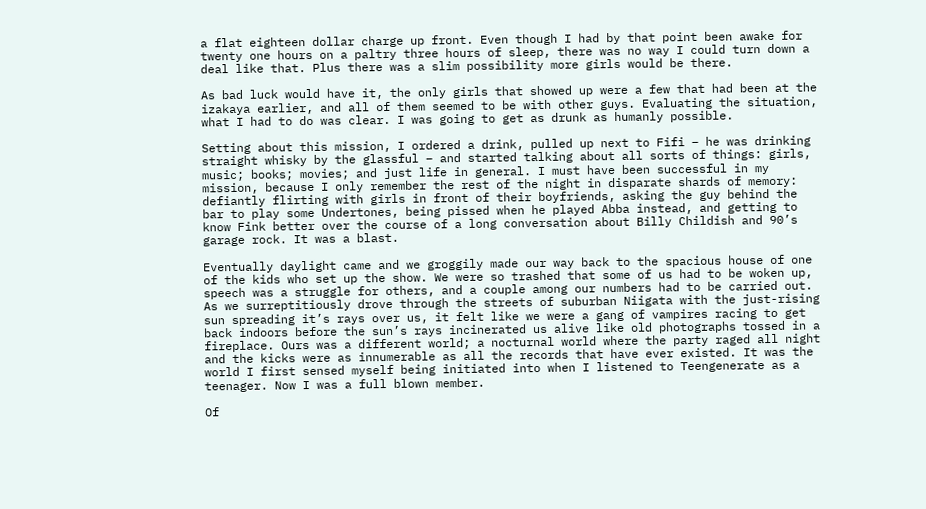a flat eighteen dollar charge up front. Even though I had by that point been awake for twenty one hours on a paltry three hours of sleep, there was no way I could turn down a deal like that. Plus there was a slim possibility more girls would be there.

As bad luck would have it, the only girls that showed up were a few that had been at the izakaya earlier, and all of them seemed to be with other guys. Evaluating the situation, what I had to do was clear. I was going to get as drunk as humanly possible.

Setting about this mission, I ordered a drink, pulled up next to Fifi – he was drinking straight whisky by the glassful – and started talking about all sorts of things: girls, music; books; movies; and just life in general. I must have been successful in my mission, because I only remember the rest of the night in disparate shards of memory: defiantly flirting with girls in front of their boyfriends, asking the guy behind the bar to play some Undertones, being pissed when he played Abba instead, and getting to know Fink better over the course of a long conversation about Billy Childish and 90’s garage rock. It was a blast.

Eventually daylight came and we groggily made our way back to the spacious house of one of the kids who set up the show. We were so trashed that some of us had to be woken up, speech was a struggle for others, and a couple among our numbers had to be carried out. As we surreptitiously drove through the streets of suburban Niigata with the just-rising sun spreading it’s rays over us, it felt like we were a gang of vampires racing to get back indoors before the sun’s rays incinerated us alive like old photographs tossed in a fireplace. Ours was a different world; a nocturnal world where the party raged all night and the kicks were as innumerable as all the records that have ever existed. It was the world I first sensed myself being initiated into when I listened to Teengenerate as a teenager. Now I was a full blown member.

Of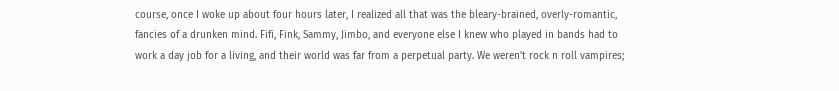course, once I woke up about four hours later, I realized all that was the bleary-brained, overly-romantic, fancies of a drunken mind. Fifi, Fink, Sammy, Jimbo, and everyone else I knew who played in bands had to work a day job for a living, and their world was far from a perpetual party. We weren’t rock n roll vampires;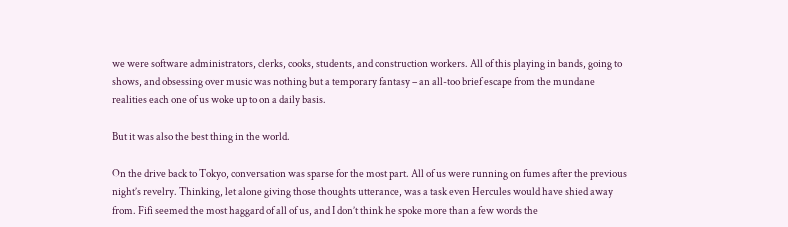we were software administrators, clerks, cooks, students, and construction workers. All of this playing in bands, going to shows, and obsessing over music was nothing but a temporary fantasy – an all-too brief escape from the mundane realities each one of us woke up to on a daily basis.

But it was also the best thing in the world.

On the drive back to Tokyo, conversation was sparse for the most part. All of us were running on fumes after the previous night’s revelry. Thinking, let alone giving those thoughts utterance, was a task even Hercules would have shied away from. Fifi seemed the most haggard of all of us, and I don’t think he spoke more than a few words the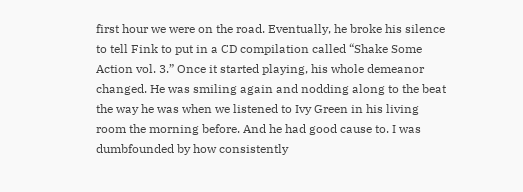first hour we were on the road. Eventually, he broke his silence to tell Fink to put in a CD compilation called “Shake Some Action vol. 3.” Once it started playing, his whole demeanor changed. He was smiling again and nodding along to the beat the way he was when we listened to Ivy Green in his living room the morning before. And he had good cause to. I was dumbfounded by how consistently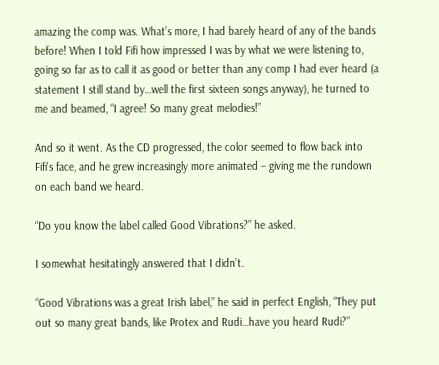amazing the comp was. What’s more, I had barely heard of any of the bands before! When I told Fifi how impressed I was by what we were listening to, going so far as to call it as good or better than any comp I had ever heard (a statement I still stand by…well the first sixteen songs anyway), he turned to me and beamed, “I agree! So many great melodies!”

And so it went. As the CD progressed, the color seemed to flow back into Fifi’s face, and he grew increasingly more animated – giving me the rundown on each band we heard.

“Do you know the label called Good Vibrations?” he asked.

I somewhat hesitatingly answered that I didn’t.

“Good Vibrations was a great Irish label,” he said in perfect English, “They put out so many great bands, like Protex and Rudi…have you heard Rudi?”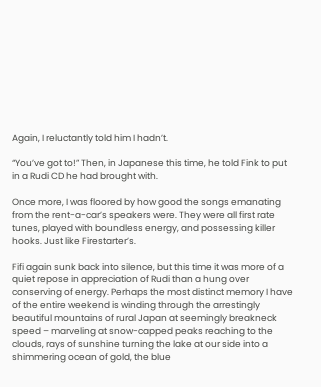Again, I reluctantly told him I hadn’t.

“You’ve got to!” Then, in Japanese this time, he told Fink to put in a Rudi CD he had brought with.

Once more, I was floored by how good the songs emanating from the rent-a-car’s speakers were. They were all first rate tunes, played with boundless energy, and possessing killer hooks. Just like Firestarter’s.

Fifi again sunk back into silence, but this time it was more of a quiet repose in appreciation of Rudi than a hung over conserving of energy. Perhaps the most distinct memory I have of the entire weekend is winding through the arrestingly beautiful mountains of rural Japan at seemingly breakneck speed – marveling at snow-capped peaks reaching to the clouds, rays of sunshine turning the lake at our side into a shimmering ocean of gold, the blue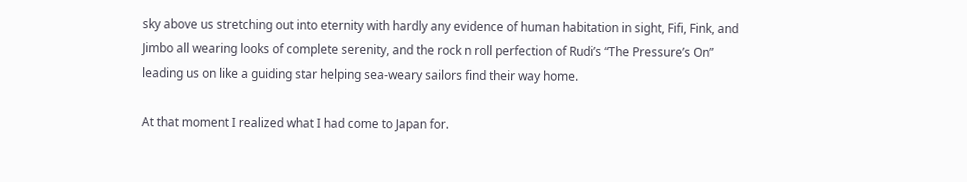sky above us stretching out into eternity with hardly any evidence of human habitation in sight, Fifi, Fink, and Jimbo all wearing looks of complete serenity, and the rock n roll perfection of Rudi’s “The Pressure’s On” leading us on like a guiding star helping sea-weary sailors find their way home.

At that moment I realized what I had come to Japan for.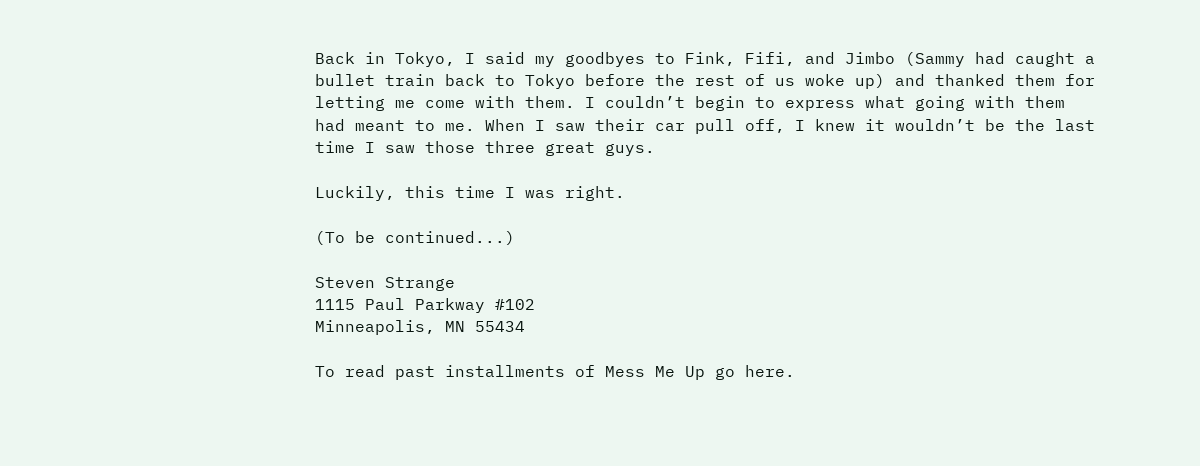Back in Tokyo, I said my goodbyes to Fink, Fifi, and Jimbo (Sammy had caught a bullet train back to Tokyo before the rest of us woke up) and thanked them for letting me come with them. I couldn’t begin to express what going with them had meant to me. When I saw their car pull off, I knew it wouldn’t be the last time I saw those three great guys.

Luckily, this time I was right.

(To be continued...)

Steven Strange
1115 Paul Parkway #102
Minneapolis, MN 55434

To read past installments of Mess Me Up go here.